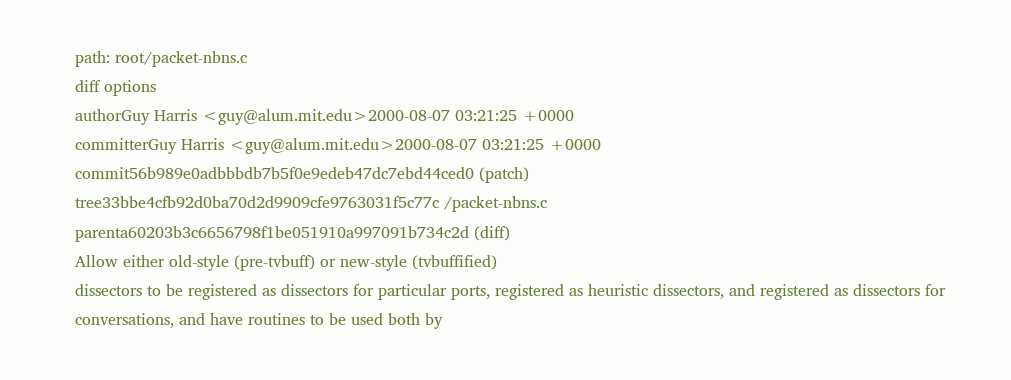path: root/packet-nbns.c
diff options
authorGuy Harris <guy@alum.mit.edu>2000-08-07 03:21:25 +0000
committerGuy Harris <guy@alum.mit.edu>2000-08-07 03:21:25 +0000
commit56b989e0adbbbdb7b5f0e9edeb47dc7ebd44ced0 (patch)
tree33bbe4cfb92d0ba70d2d9909cfe9763031f5c77c /packet-nbns.c
parenta60203b3c6656798f1be051910a997091b734c2d (diff)
Allow either old-style (pre-tvbuff) or new-style (tvbuffified)
dissectors to be registered as dissectors for particular ports, registered as heuristic dissectors, and registered as dissectors for conversations, and have routines to be used both by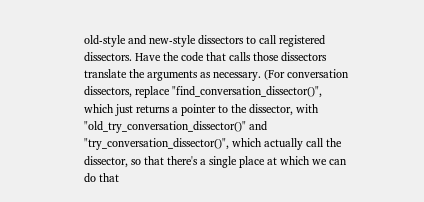old-style and new-style dissectors to call registered dissectors. Have the code that calls those dissectors translate the arguments as necessary. (For conversation dissectors, replace "find_conversation_dissector()", which just returns a pointer to the dissector, with "old_try_conversation_dissector()" and "try_conversation_dissector()", which actually call the dissector, so that there's a single place at which we can do that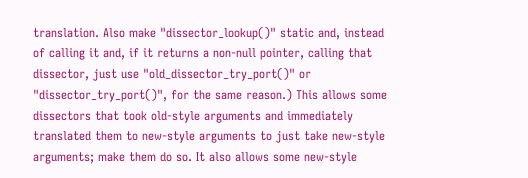translation. Also make "dissector_lookup()" static and, instead of calling it and, if it returns a non-null pointer, calling that dissector, just use "old_dissector_try_port()" or "dissector_try_port()", for the same reason.) This allows some dissectors that took old-style arguments and immediately translated them to new-style arguments to just take new-style arguments; make them do so. It also allows some new-style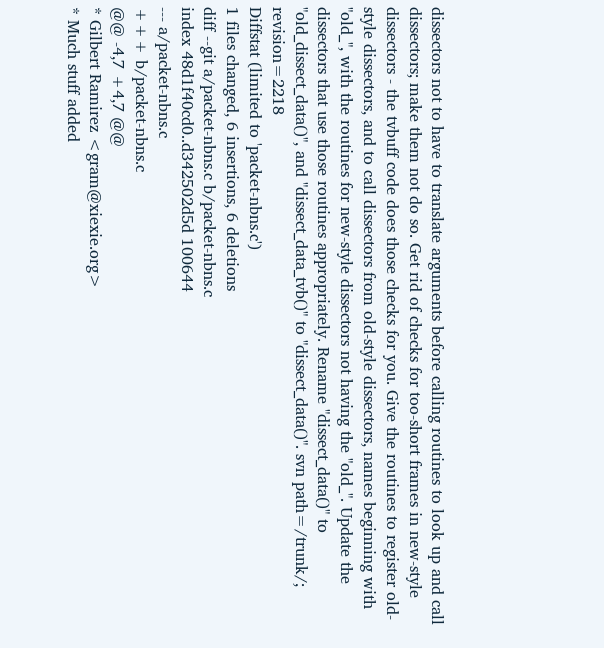dissectors not to have to translate arguments before calling routines to look up and call dissectors; make them not do so. Get rid of checks for too-short frames in new-style dissectors - the tvbuff code does those checks for you. Give the routines to register old-style dissectors, and to call dissectors from old-style dissectors, names beginning with "old_", with the routines for new-style dissectors not having the "old_". Update the dissectors that use those routines appropriately. Rename "dissect_data()" to "old_dissect_data()", and "dissect_data_tvb()" to "dissect_data()". svn path=/trunk/; revision=2218
Diffstat (limited to 'packet-nbns.c')
1 files changed, 6 insertions, 6 deletions
diff --git a/packet-nbns.c b/packet-nbns.c
index 48d1f40cd0..d342502d5d 100644
--- a/packet-nbns.c
+++ b/packet-nbns.c
@@ -4,7 +4,7 @@
* Gilbert Ramirez <gram@xiexie.org>
* Much stuff added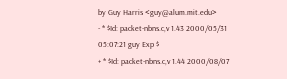by Guy Harris <guy@alum.mit.edu>
- * $Id: packet-nbns.c,v 1.43 2000/05/31 05:07:21 guy Exp $
+ * $Id: packet-nbns.c,v 1.44 2000/08/07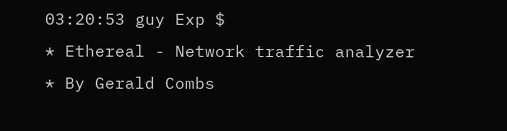03:20:53 guy Exp $
* Ethereal - Network traffic analyzer
* By Gerald Combs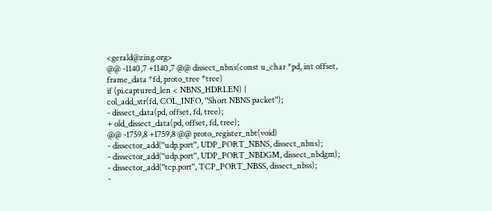<gerald@zing.org>
@@ -1140,7 +1140,7 @@ dissect_nbns(const u_char *pd, int offset, frame_data *fd, proto_tree *tree)
if (pi.captured_len < NBNS_HDRLEN) {
col_add_str(fd, COL_INFO, "Short NBNS packet");
- dissect_data(pd, offset, fd, tree);
+ old_dissect_data(pd, offset, fd, tree);
@@ -1759,8 +1759,8 @@ proto_register_nbt(void)
- dissector_add("udp.port", UDP_PORT_NBNS, dissect_nbns);
- dissector_add("udp.port", UDP_PORT_NBDGM, dissect_nbdgm);
- dissector_add("tcp.port", TCP_PORT_NBSS, dissect_nbss);
-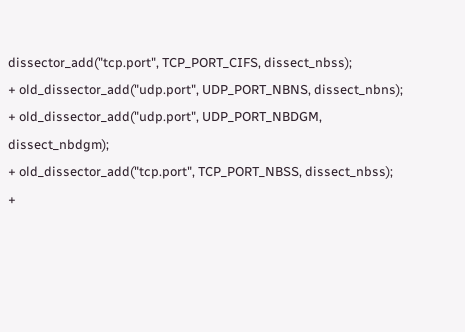dissector_add("tcp.port", TCP_PORT_CIFS, dissect_nbss);
+ old_dissector_add("udp.port", UDP_PORT_NBNS, dissect_nbns);
+ old_dissector_add("udp.port", UDP_PORT_NBDGM, dissect_nbdgm);
+ old_dissector_add("tcp.port", TCP_PORT_NBSS, dissect_nbss);
+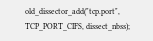old_dissector_add("tcp.port", TCP_PORT_CIFS, dissect_nbss);